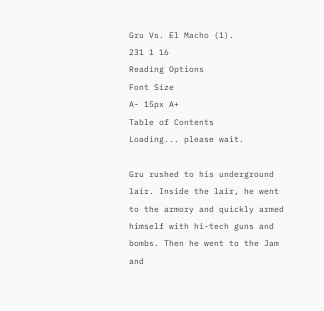Gru Vs. El Macho (1).
231 1 16
Reading Options
Font Size
A- 15px A+
Table of Contents
Loading... please wait.

Gru rushed to his underground lair. Inside the lair, he went to the armory and quickly armed himself with hi-tech guns and bombs. Then he went to the Jam and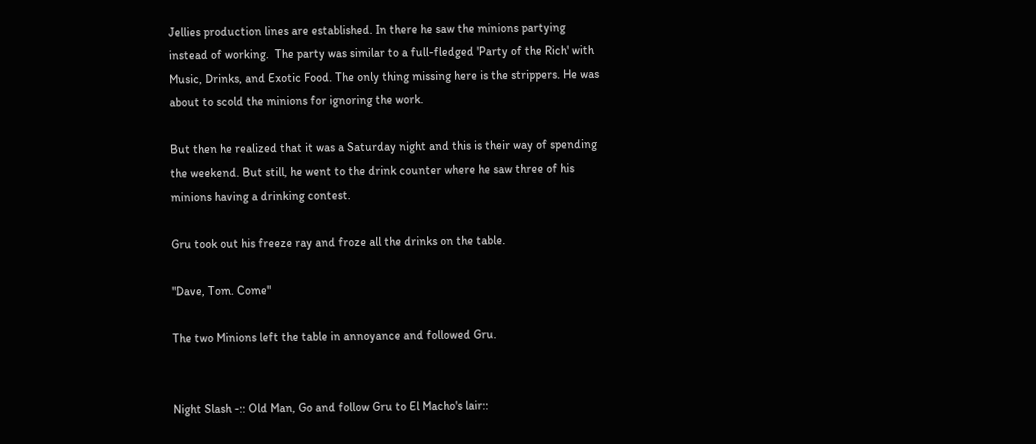Jellies production lines are established. In there he saw the minions partying instead of working.  The party was similar to a full-fledged 'Party of the Rich' with Music, Drinks, and Exotic Food. The only thing missing here is the strippers. He was about to scold the minions for ignoring the work.

But then he realized that it was a Saturday night and this is their way of spending the weekend. But still, he went to the drink counter where he saw three of his minions having a drinking contest.

Gru took out his freeze ray and froze all the drinks on the table.

"Dave, Tom. Come"

The two Minions left the table in annoyance and followed Gru.


Night Slash -:: Old Man, Go and follow Gru to El Macho's lair::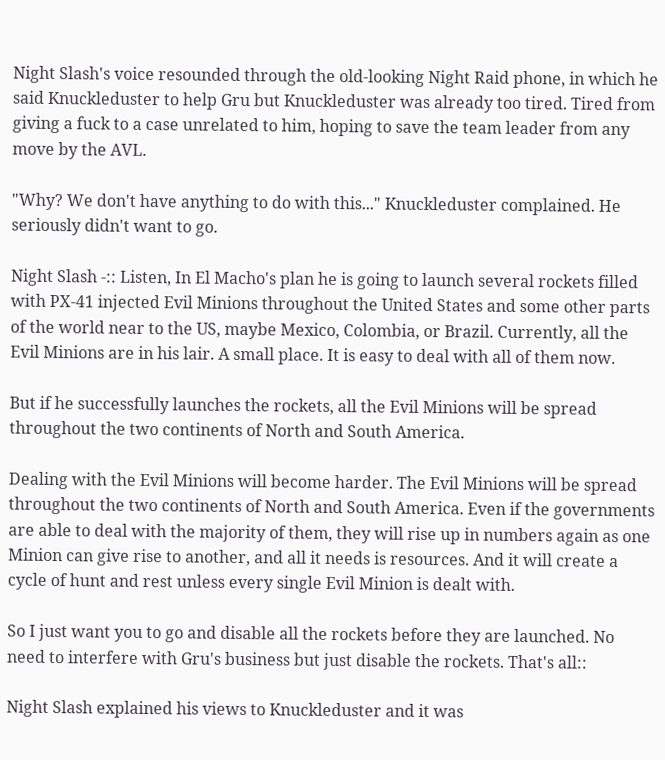Night Slash's voice resounded through the old-looking Night Raid phone, in which he said Knuckleduster to help Gru but Knuckleduster was already too tired. Tired from giving a fuck to a case unrelated to him, hoping to save the team leader from any move by the AVL.

"Why? We don't have anything to do with this..." Knuckleduster complained. He seriously didn't want to go.

Night Slash -:: Listen, In El Macho's plan he is going to launch several rockets filled with PX-41 injected Evil Minions throughout the United States and some other parts of the world near to the US, maybe Mexico, Colombia, or Brazil. Currently, all the Evil Minions are in his lair. A small place. It is easy to deal with all of them now.

But if he successfully launches the rockets, all the Evil Minions will be spread throughout the two continents of North and South America.

Dealing with the Evil Minions will become harder. The Evil Minions will be spread throughout the two continents of North and South America. Even if the governments are able to deal with the majority of them, they will rise up in numbers again as one Minion can give rise to another, and all it needs is resources. And it will create a cycle of hunt and rest unless every single Evil Minion is dealt with.

So I just want you to go and disable all the rockets before they are launched. No need to interfere with Gru's business but just disable the rockets. That's all::

Night Slash explained his views to Knuckleduster and it was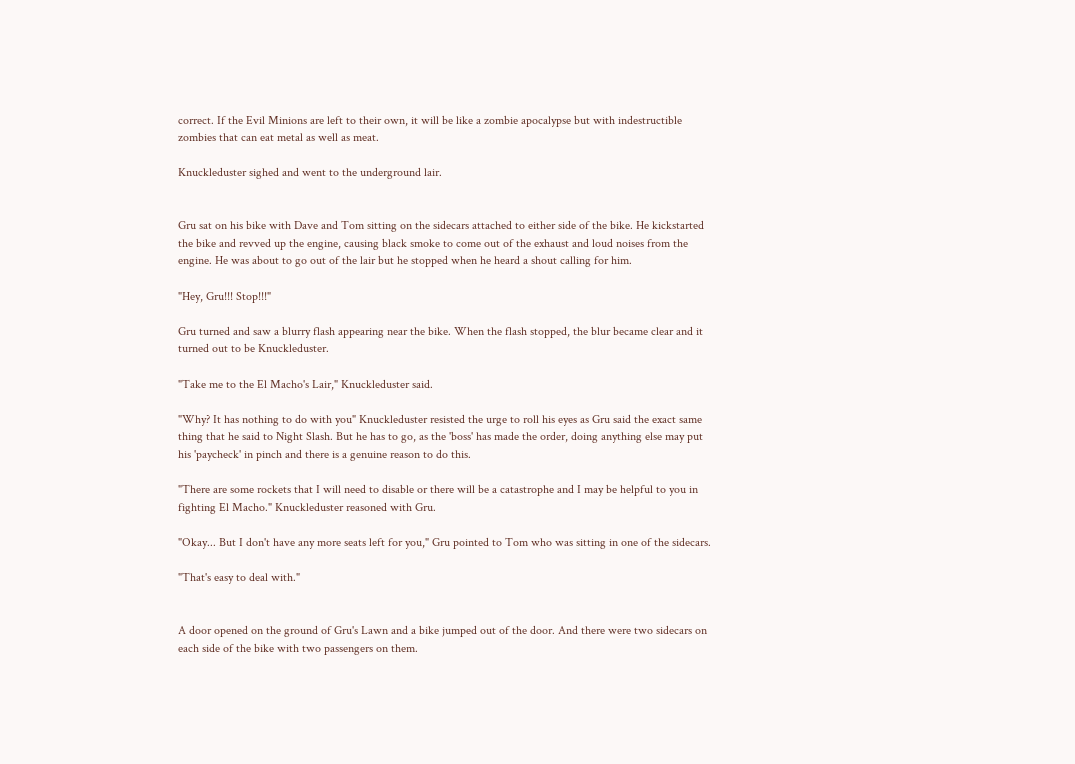correct. If the Evil Minions are left to their own, it will be like a zombie apocalypse but with indestructible zombies that can eat metal as well as meat.

Knuckleduster sighed and went to the underground lair.


Gru sat on his bike with Dave and Tom sitting on the sidecars attached to either side of the bike. He kickstarted the bike and revved up the engine, causing black smoke to come out of the exhaust and loud noises from the engine. He was about to go out of the lair but he stopped when he heard a shout calling for him.

"Hey, Gru!!! Stop!!!"

Gru turned and saw a blurry flash appearing near the bike. When the flash stopped, the blur became clear and it turned out to be Knuckleduster.

"Take me to the El Macho's Lair," Knuckleduster said.

"Why? It has nothing to do with you" Knuckleduster resisted the urge to roll his eyes as Gru said the exact same thing that he said to Night Slash. But he has to go, as the 'boss' has made the order, doing anything else may put his 'paycheck' in pinch and there is a genuine reason to do this.

"There are some rockets that I will need to disable or there will be a catastrophe and I may be helpful to you in fighting El Macho." Knuckleduster reasoned with Gru.

"Okay... But I don't have any more seats left for you," Gru pointed to Tom who was sitting in one of the sidecars.

"That's easy to deal with."


A door opened on the ground of Gru's Lawn and a bike jumped out of the door. And there were two sidecars on each side of the bike with two passengers on them.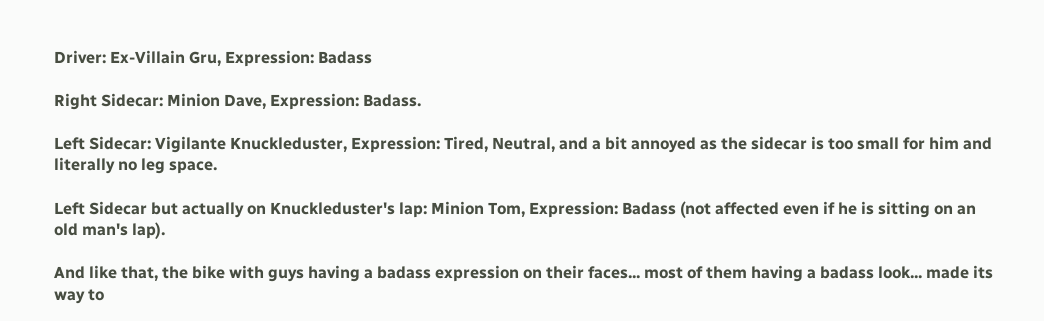Driver: Ex-Villain Gru, Expression: Badass

Right Sidecar: Minion Dave, Expression: Badass.

Left Sidecar: Vigilante Knuckleduster, Expression: Tired, Neutral, and a bit annoyed as the sidecar is too small for him and literally no leg space.

Left Sidecar but actually on Knuckleduster's lap: Minion Tom, Expression: Badass (not affected even if he is sitting on an old man's lap).

And like that, the bike with guys having a badass expression on their faces... most of them having a badass look... made its way to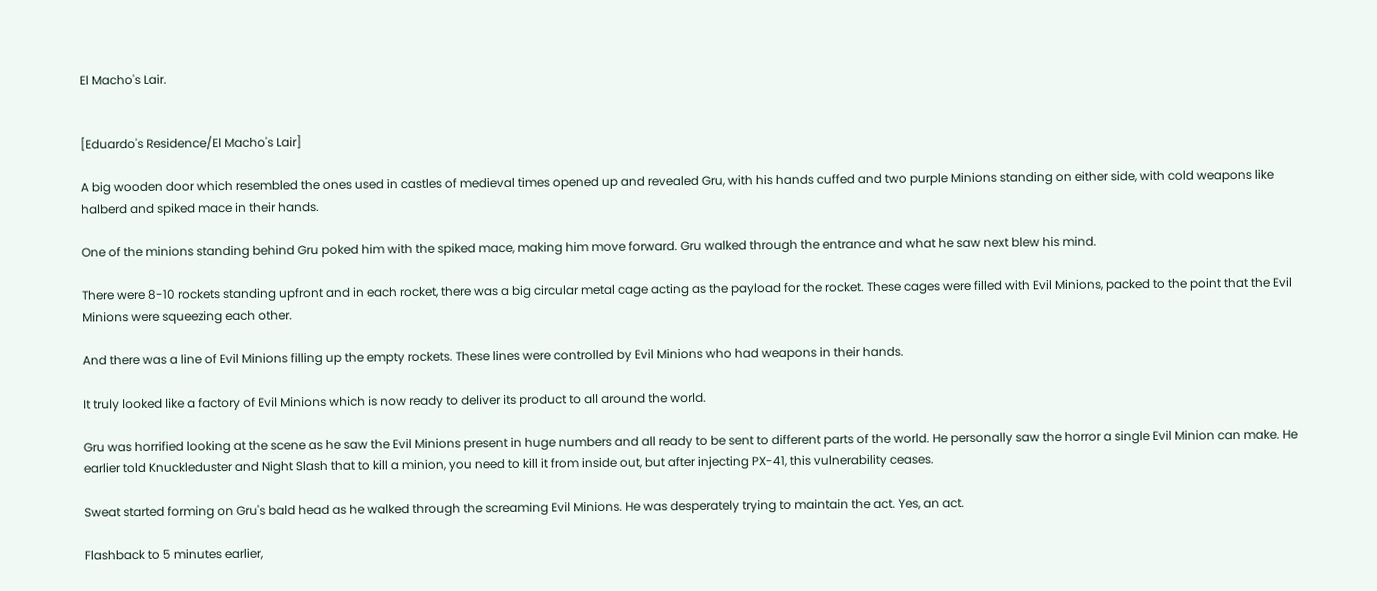El Macho's Lair.


[Eduardo's Residence/El Macho's Lair]

A big wooden door which resembled the ones used in castles of medieval times opened up and revealed Gru, with his hands cuffed and two purple Minions standing on either side, with cold weapons like halberd and spiked mace in their hands.

One of the minions standing behind Gru poked him with the spiked mace, making him move forward. Gru walked through the entrance and what he saw next blew his mind.

There were 8-10 rockets standing upfront and in each rocket, there was a big circular metal cage acting as the payload for the rocket. These cages were filled with Evil Minions, packed to the point that the Evil Minions were squeezing each other.

And there was a line of Evil Minions filling up the empty rockets. These lines were controlled by Evil Minions who had weapons in their hands.

It truly looked like a factory of Evil Minions which is now ready to deliver its product to all around the world.

Gru was horrified looking at the scene as he saw the Evil Minions present in huge numbers and all ready to be sent to different parts of the world. He personally saw the horror a single Evil Minion can make. He earlier told Knuckleduster and Night Slash that to kill a minion, you need to kill it from inside out, but after injecting PX-41, this vulnerability ceases.

Sweat started forming on Gru's bald head as he walked through the screaming Evil Minions. He was desperately trying to maintain the act. Yes, an act.

Flashback to 5 minutes earlier,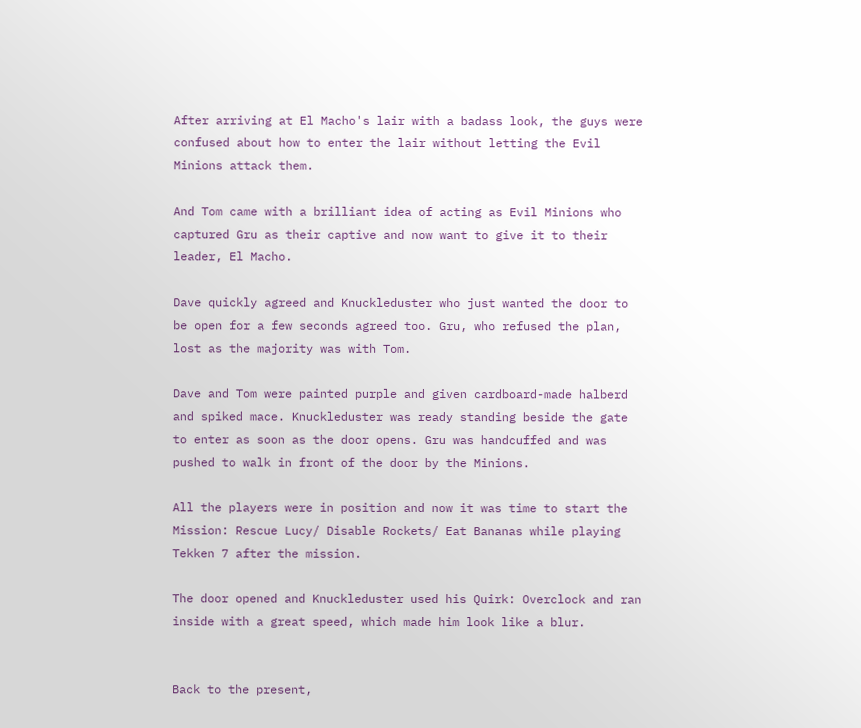After arriving at El Macho's lair with a badass look, the guys were confused about how to enter the lair without letting the Evil Minions attack them.

And Tom came with a brilliant idea of acting as Evil Minions who captured Gru as their captive and now want to give it to their leader, El Macho.

Dave quickly agreed and Knuckleduster who just wanted the door to be open for a few seconds agreed too. Gru, who refused the plan, lost as the majority was with Tom.

Dave and Tom were painted purple and given cardboard-made halberd and spiked mace. Knuckleduster was ready standing beside the gate to enter as soon as the door opens. Gru was handcuffed and was pushed to walk in front of the door by the Minions.

All the players were in position and now it was time to start the Mission: Rescue Lucy/ Disable Rockets/ Eat Bananas while playing Tekken 7 after the mission.

The door opened and Knuckleduster used his Quirk: Overclock and ran inside with a great speed, which made him look like a blur.


Back to the present,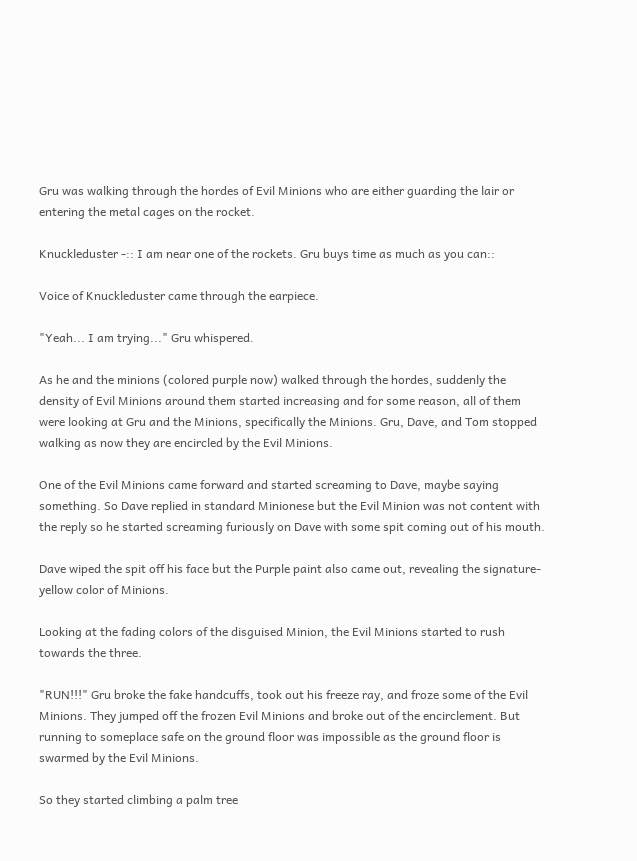Gru was walking through the hordes of Evil Minions who are either guarding the lair or entering the metal cages on the rocket.

Knuckleduster -:: I am near one of the rockets. Gru buys time as much as you can::

Voice of Knuckleduster came through the earpiece.

"Yeah... I am trying..." Gru whispered.

As he and the minions (colored purple now) walked through the hordes, suddenly the density of Evil Minions around them started increasing and for some reason, all of them were looking at Gru and the Minions, specifically the Minions. Gru, Dave, and Tom stopped walking as now they are encircled by the Evil Minions.

One of the Evil Minions came forward and started screaming to Dave, maybe saying something. So Dave replied in standard Minionese but the Evil Minion was not content with the reply so he started screaming furiously on Dave with some spit coming out of his mouth.

Dave wiped the spit off his face but the Purple paint also came out, revealing the signature-yellow color of Minions.

Looking at the fading colors of the disguised Minion, the Evil Minions started to rush towards the three.

"RUN!!!" Gru broke the fake handcuffs, took out his freeze ray, and froze some of the Evil Minions. They jumped off the frozen Evil Minions and broke out of the encirclement. But running to someplace safe on the ground floor was impossible as the ground floor is swarmed by the Evil Minions.

So they started climbing a palm tree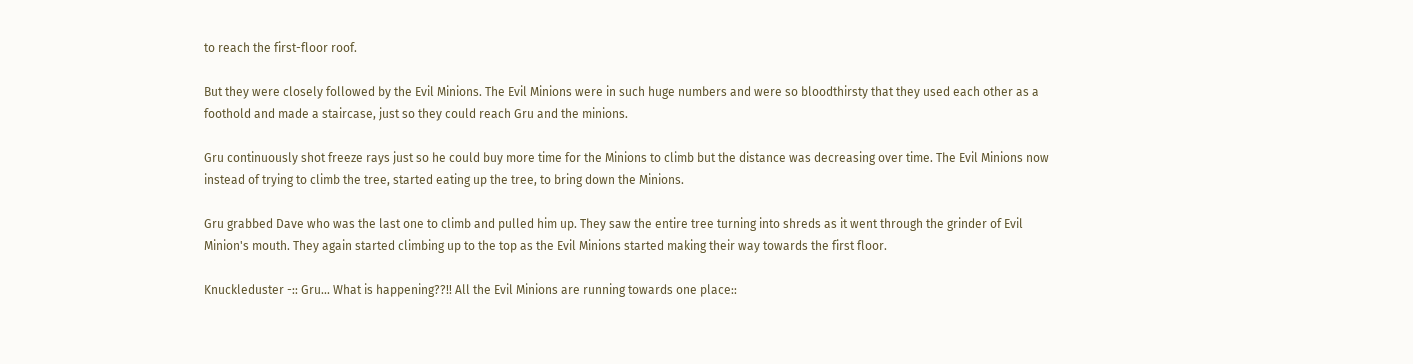to reach the first-floor roof.

But they were closely followed by the Evil Minions. The Evil Minions were in such huge numbers and were so bloodthirsty that they used each other as a foothold and made a staircase, just so they could reach Gru and the minions.

Gru continuously shot freeze rays just so he could buy more time for the Minions to climb but the distance was decreasing over time. The Evil Minions now instead of trying to climb the tree, started eating up the tree, to bring down the Minions.

Gru grabbed Dave who was the last one to climb and pulled him up. They saw the entire tree turning into shreds as it went through the grinder of Evil Minion's mouth. They again started climbing up to the top as the Evil Minions started making their way towards the first floor.

Knuckleduster -:: Gru... What is happening??!! All the Evil Minions are running towards one place::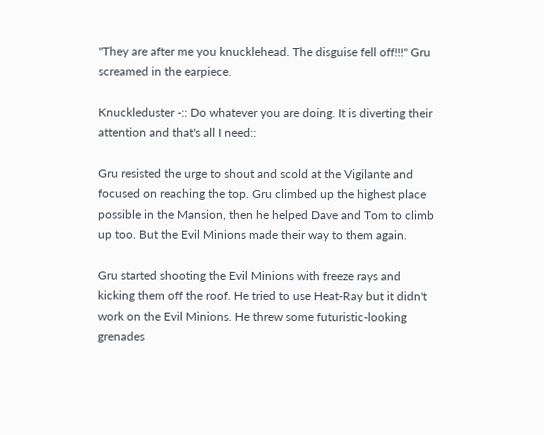"They are after me you knucklehead. The disguise fell off!!!" Gru screamed in the earpiece.

Knuckleduster -:: Do whatever you are doing. It is diverting their attention and that's all I need::

Gru resisted the urge to shout and scold at the Vigilante and focused on reaching the top. Gru climbed up the highest place possible in the Mansion, then he helped Dave and Tom to climb up too. But the Evil Minions made their way to them again.

Gru started shooting the Evil Minions with freeze rays and kicking them off the roof. He tried to use Heat-Ray but it didn't work on the Evil Minions. He threw some futuristic-looking grenades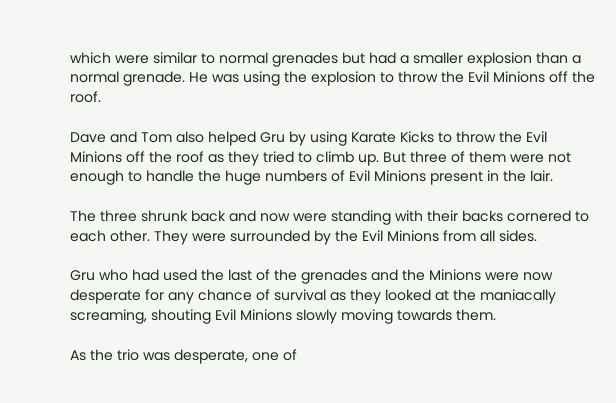which were similar to normal grenades but had a smaller explosion than a normal grenade. He was using the explosion to throw the Evil Minions off the roof.

Dave and Tom also helped Gru by using Karate Kicks to throw the Evil Minions off the roof as they tried to climb up. But three of them were not enough to handle the huge numbers of Evil Minions present in the lair.

The three shrunk back and now were standing with their backs cornered to each other. They were surrounded by the Evil Minions from all sides.

Gru who had used the last of the grenades and the Minions were now desperate for any chance of survival as they looked at the maniacally screaming, shouting Evil Minions slowly moving towards them.

As the trio was desperate, one of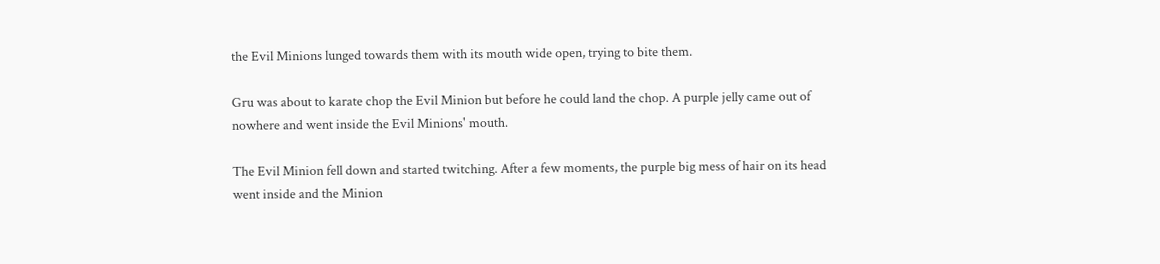the Evil Minions lunged towards them with its mouth wide open, trying to bite them.

Gru was about to karate chop the Evil Minion but before he could land the chop. A purple jelly came out of nowhere and went inside the Evil Minions' mouth.

The Evil Minion fell down and started twitching. After a few moments, the purple big mess of hair on its head went inside and the Minion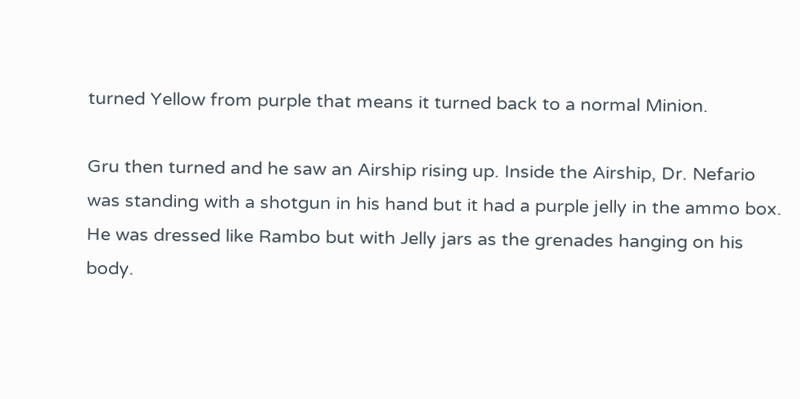turned Yellow from purple that means it turned back to a normal Minion.

Gru then turned and he saw an Airship rising up. Inside the Airship, Dr. Nefario was standing with a shotgun in his hand but it had a purple jelly in the ammo box. He was dressed like Rambo but with Jelly jars as the grenades hanging on his body.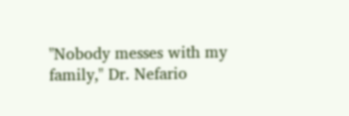"Nobody messes with my family," Dr. Nefario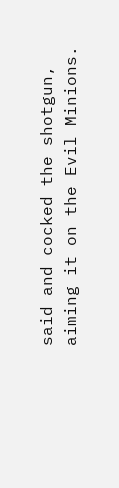said and cocked the shotgun, aiming it on the Evil Minions.